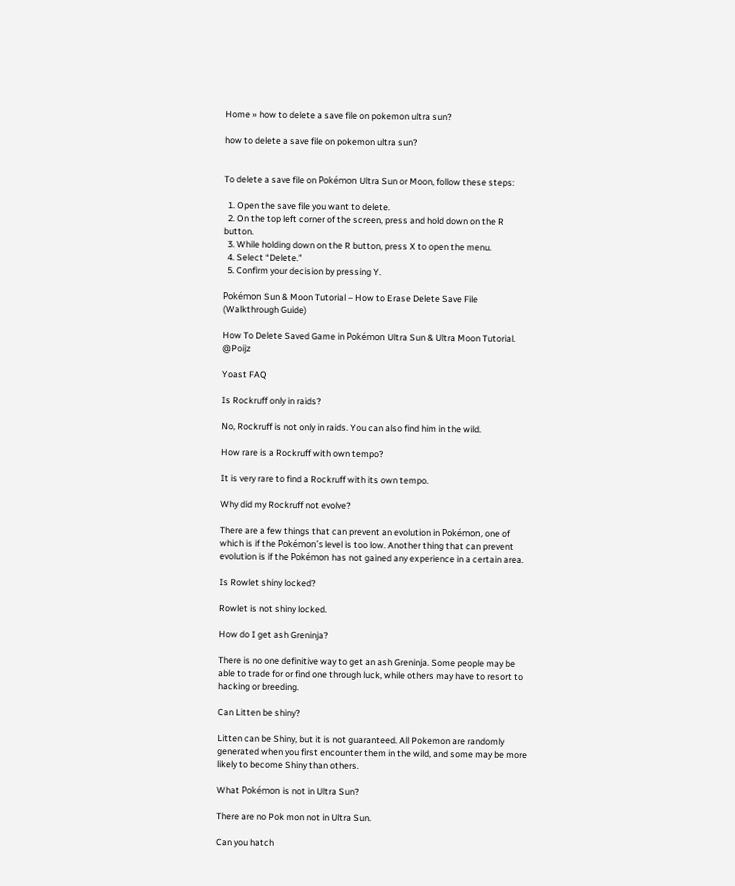Home » how to delete a save file on pokemon ultra sun?

how to delete a save file on pokemon ultra sun?


To delete a save file on Pokémon Ultra Sun or Moon, follow these steps:

  1. Open the save file you want to delete.
  2. On the top left corner of the screen, press and hold down on the R button.
  3. While holding down on the R button, press X to open the menu.
  4. Select “Delete.”
  5. Confirm your decision by pressing Y.

Pokémon Sun & Moon Tutorial – How to Erase Delete Save File (Walkthrough Guide)

How To Delete Saved Game in Pokémon Ultra Sun & Ultra Moon Tutorial. @Poijz

Yoast FAQ

Is Rockruff only in raids?

No, Rockruff is not only in raids. You can also find him in the wild.

How rare is a Rockruff with own tempo?

It is very rare to find a Rockruff with its own tempo.

Why did my Rockruff not evolve?

There are a few things that can prevent an evolution in Pokémon, one of which is if the Pokémon’s level is too low. Another thing that can prevent evolution is if the Pokémon has not gained any experience in a certain area.

Is Rowlet shiny locked?

Rowlet is not shiny locked.

How do I get ash Greninja?

There is no one definitive way to get an ash Greninja. Some people may be able to trade for or find one through luck, while others may have to resort to hacking or breeding.

Can Litten be shiny?

Litten can be Shiny, but it is not guaranteed. All Pokemon are randomly generated when you first encounter them in the wild, and some may be more likely to become Shiny than others.

What Pokémon is not in Ultra Sun?

There are no Pok mon not in Ultra Sun.

Can you hatch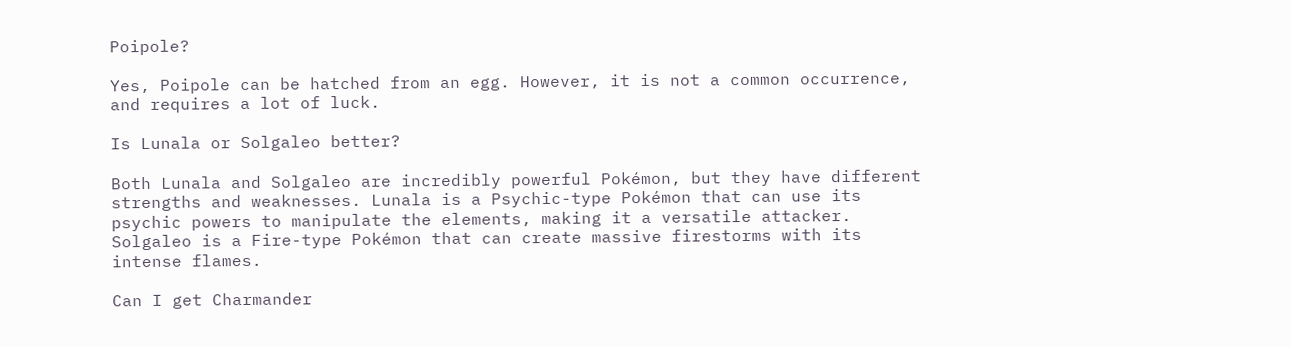Poipole?

Yes, Poipole can be hatched from an egg. However, it is not a common occurrence, and requires a lot of luck.

Is Lunala or Solgaleo better?

Both Lunala and Solgaleo are incredibly powerful Pokémon, but they have different strengths and weaknesses. Lunala is a Psychic-type Pokémon that can use its psychic powers to manipulate the elements, making it a versatile attacker. Solgaleo is a Fire-type Pokémon that can create massive firestorms with its intense flames.

Can I get Charmander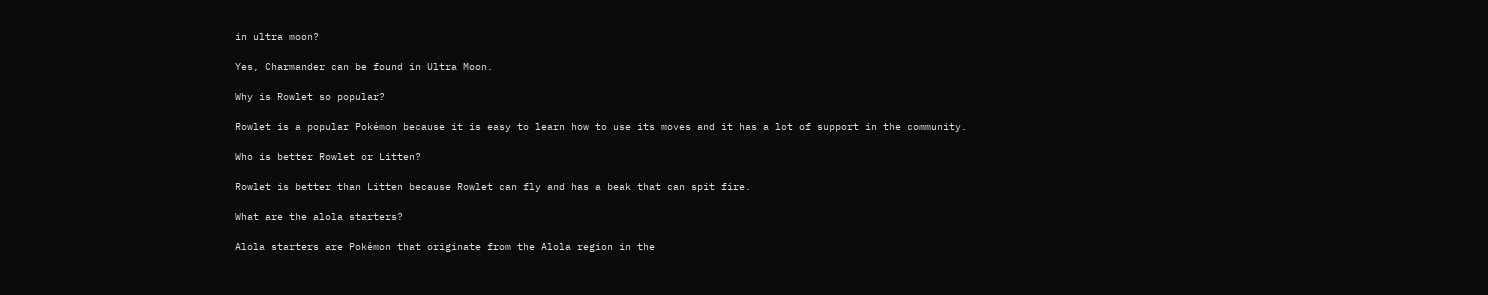in ultra moon?

Yes, Charmander can be found in Ultra Moon.

Why is Rowlet so popular?

Rowlet is a popular Pokémon because it is easy to learn how to use its moves and it has a lot of support in the community.

Who is better Rowlet or Litten?

Rowlet is better than Litten because Rowlet can fly and has a beak that can spit fire.

What are the alola starters?

Alola starters are Pokémon that originate from the Alola region in the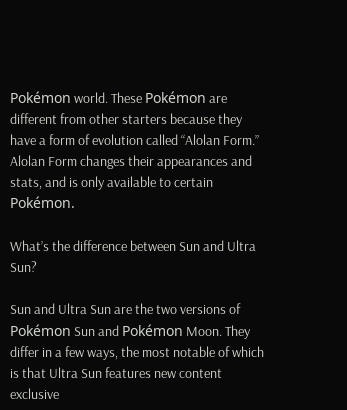Pokémon world. These Pokémon are different from other starters because they have a form of evolution called “Alolan Form.” Alolan Form changes their appearances and stats, and is only available to certain Pokémon.

What’s the difference between Sun and Ultra Sun?

Sun and Ultra Sun are the two versions of Pokémon Sun and Pokémon Moon. They differ in a few ways, the most notable of which is that Ultra Sun features new content exclusive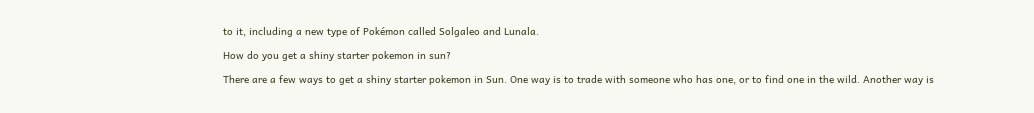to it, including a new type of Pokémon called Solgaleo and Lunala.

How do you get a shiny starter pokemon in sun?

There are a few ways to get a shiny starter pokemon in Sun. One way is to trade with someone who has one, or to find one in the wild. Another way is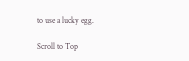to use a lucky egg.

Scroll to Top